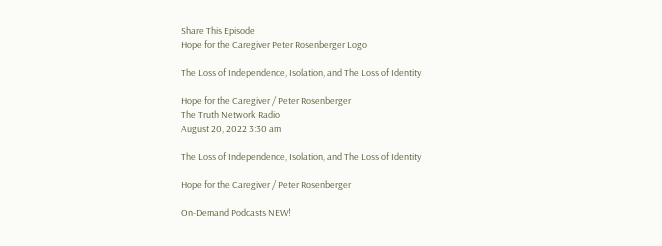Share This Episode
Hope for the Caregiver Peter Rosenberger Logo

The Loss of Independence, Isolation, and The Loss of Identity

Hope for the Caregiver / Peter Rosenberger
The Truth Network Radio
August 20, 2022 3:30 am

The Loss of Independence, Isolation, and The Loss of Identity

Hope for the Caregiver / Peter Rosenberger

On-Demand Podcasts NEW!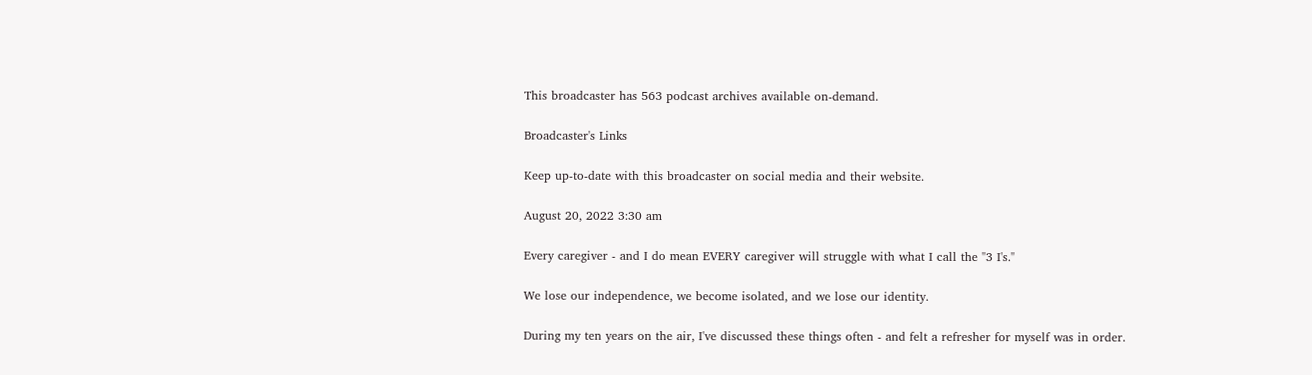This broadcaster has 563 podcast archives available on-demand.

Broadcaster's Links

Keep up-to-date with this broadcaster on social media and their website.

August 20, 2022 3:30 am

Every caregiver - and I do mean EVERY caregiver will struggle with what I call the "3 I's."

We lose our independence, we become isolated, and we lose our identity.

During my ten years on the air, I've discussed these things often - and felt a refresher for myself was in order.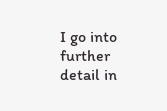I go into further detail in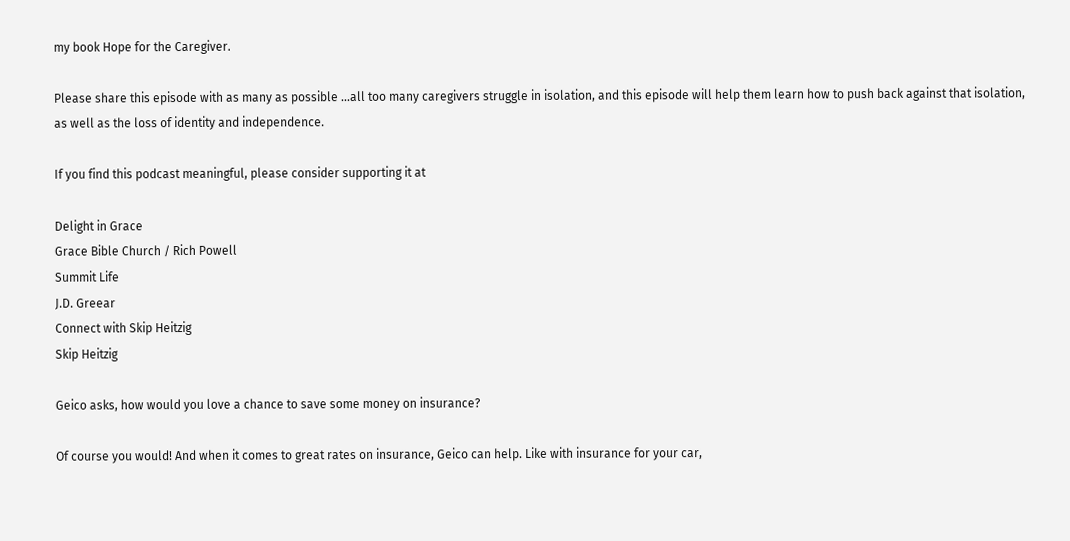my book Hope for the Caregiver.

Please share this episode with as many as possible ...all too many caregivers struggle in isolation, and this episode will help them learn how to push back against that isolation, as well as the loss of identity and independence.

If you find this podcast meaningful, please consider supporting it at

Delight in Grace
Grace Bible Church / Rich Powell
Summit Life
J.D. Greear
Connect with Skip Heitzig
Skip Heitzig

Geico asks, how would you love a chance to save some money on insurance?

Of course you would! And when it comes to great rates on insurance, Geico can help. Like with insurance for your car,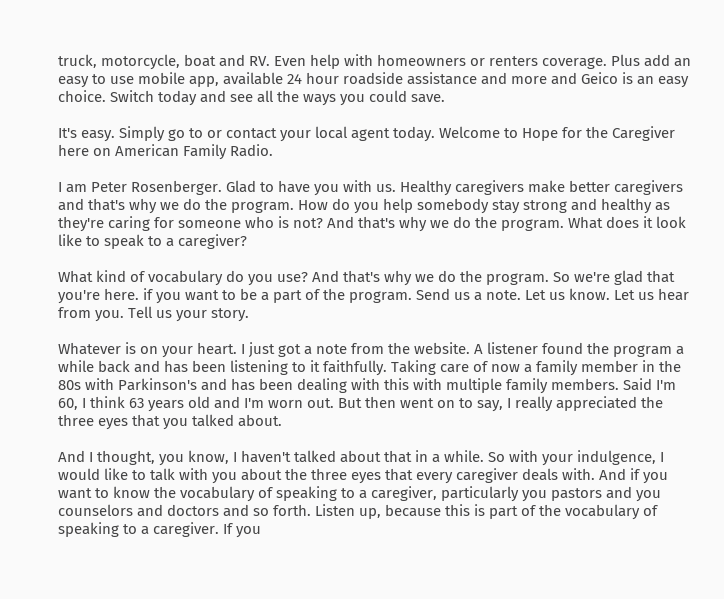truck, motorcycle, boat and RV. Even help with homeowners or renters coverage. Plus add an easy to use mobile app, available 24 hour roadside assistance and more and Geico is an easy choice. Switch today and see all the ways you could save.

It's easy. Simply go to or contact your local agent today. Welcome to Hope for the Caregiver here on American Family Radio.

I am Peter Rosenberger. Glad to have you with us. Healthy caregivers make better caregivers and that's why we do the program. How do you help somebody stay strong and healthy as they're caring for someone who is not? And that's why we do the program. What does it look like to speak to a caregiver?

What kind of vocabulary do you use? And that's why we do the program. So we're glad that you're here. if you want to be a part of the program. Send us a note. Let us know. Let us hear from you. Tell us your story.

Whatever is on your heart. I just got a note from the website. A listener found the program a while back and has been listening to it faithfully. Taking care of now a family member in the 80s with Parkinson's and has been dealing with this with multiple family members. Said I'm 60, I think 63 years old and I'm worn out. But then went on to say, I really appreciated the three eyes that you talked about.

And I thought, you know, I haven't talked about that in a while. So with your indulgence, I would like to talk with you about the three eyes that every caregiver deals with. And if you want to know the vocabulary of speaking to a caregiver, particularly you pastors and you counselors and doctors and so forth. Listen up, because this is part of the vocabulary of speaking to a caregiver. If you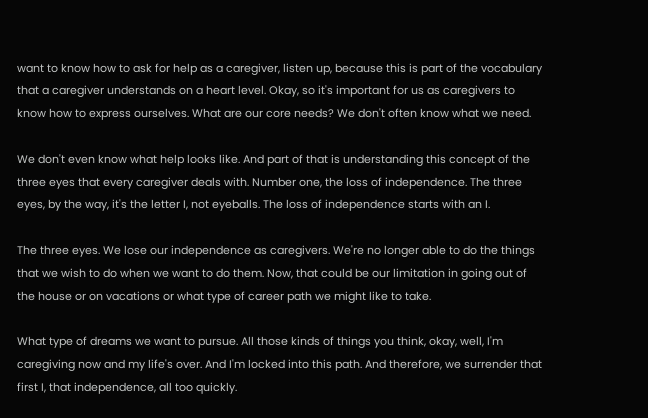want to know how to ask for help as a caregiver, listen up, because this is part of the vocabulary that a caregiver understands on a heart level. Okay, so it's important for us as caregivers to know how to express ourselves. What are our core needs? We don't often know what we need.

We don't even know what help looks like. And part of that is understanding this concept of the three eyes that every caregiver deals with. Number one, the loss of independence. The three eyes, by the way, it's the letter I, not eyeballs. The loss of independence starts with an I.

The three eyes. We lose our independence as caregivers. We're no longer able to do the things that we wish to do when we want to do them. Now, that could be our limitation in going out of the house or on vacations or what type of career path we might like to take.

What type of dreams we want to pursue. All those kinds of things you think, okay, well, I'm caregiving now and my life's over. And I'm locked into this path. And therefore, we surrender that first I, that independence, all too quickly.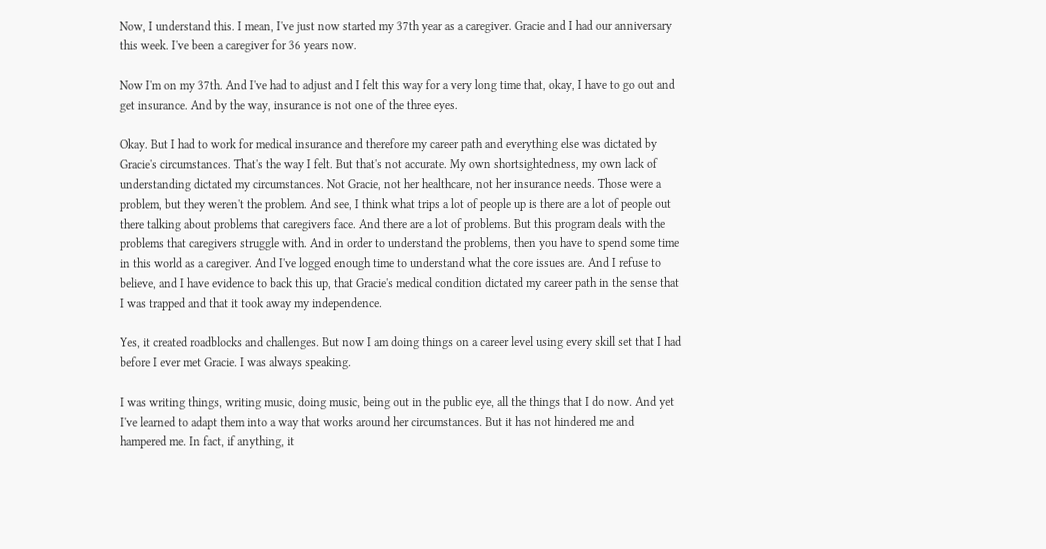Now, I understand this. I mean, I've just now started my 37th year as a caregiver. Gracie and I had our anniversary this week. I've been a caregiver for 36 years now.

Now I'm on my 37th. And I've had to adjust and I felt this way for a very long time that, okay, I have to go out and get insurance. And by the way, insurance is not one of the three eyes.

Okay. But I had to work for medical insurance and therefore my career path and everything else was dictated by Gracie's circumstances. That's the way I felt. But that's not accurate. My own shortsightedness, my own lack of understanding dictated my circumstances. Not Gracie, not her healthcare, not her insurance needs. Those were a problem, but they weren't the problem. And see, I think what trips a lot of people up is there are a lot of people out there talking about problems that caregivers face. And there are a lot of problems. But this program deals with the problems that caregivers struggle with. And in order to understand the problems, then you have to spend some time in this world as a caregiver. And I've logged enough time to understand what the core issues are. And I refuse to believe, and I have evidence to back this up, that Gracie's medical condition dictated my career path in the sense that I was trapped and that it took away my independence.

Yes, it created roadblocks and challenges. But now I am doing things on a career level using every skill set that I had before I ever met Gracie. I was always speaking.

I was writing things, writing music, doing music, being out in the public eye, all the things that I do now. And yet I've learned to adapt them into a way that works around her circumstances. But it has not hindered me and hampered me. In fact, if anything, it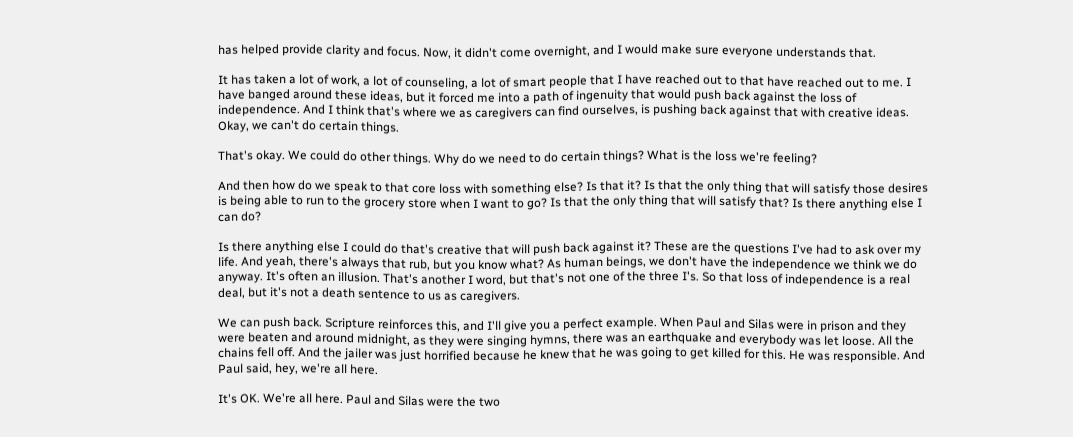has helped provide clarity and focus. Now, it didn't come overnight, and I would make sure everyone understands that.

It has taken a lot of work, a lot of counseling, a lot of smart people that I have reached out to that have reached out to me. I have banged around these ideas, but it forced me into a path of ingenuity that would push back against the loss of independence. And I think that's where we as caregivers can find ourselves, is pushing back against that with creative ideas. Okay, we can't do certain things.

That's okay. We could do other things. Why do we need to do certain things? What is the loss we're feeling?

And then how do we speak to that core loss with something else? Is that it? Is that the only thing that will satisfy those desires is being able to run to the grocery store when I want to go? Is that the only thing that will satisfy that? Is there anything else I can do?

Is there anything else I could do that's creative that will push back against it? These are the questions I've had to ask over my life. And yeah, there's always that rub, but you know what? As human beings, we don't have the independence we think we do anyway. It's often an illusion. That's another I word, but that's not one of the three I's. So that loss of independence is a real deal, but it's not a death sentence to us as caregivers.

We can push back. Scripture reinforces this, and I'll give you a perfect example. When Paul and Silas were in prison and they were beaten and around midnight, as they were singing hymns, there was an earthquake and everybody was let loose. All the chains fell off. And the jailer was just horrified because he knew that he was going to get killed for this. He was responsible. And Paul said, hey, we're all here.

It's OK. We're all here. Paul and Silas were the two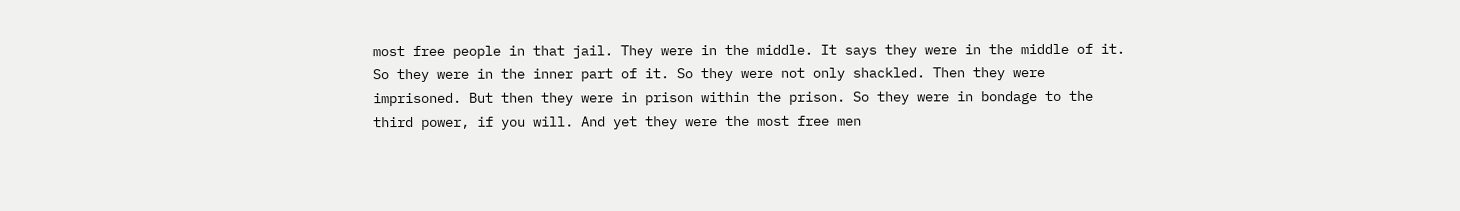most free people in that jail. They were in the middle. It says they were in the middle of it. So they were in the inner part of it. So they were not only shackled. Then they were imprisoned. But then they were in prison within the prison. So they were in bondage to the third power, if you will. And yet they were the most free men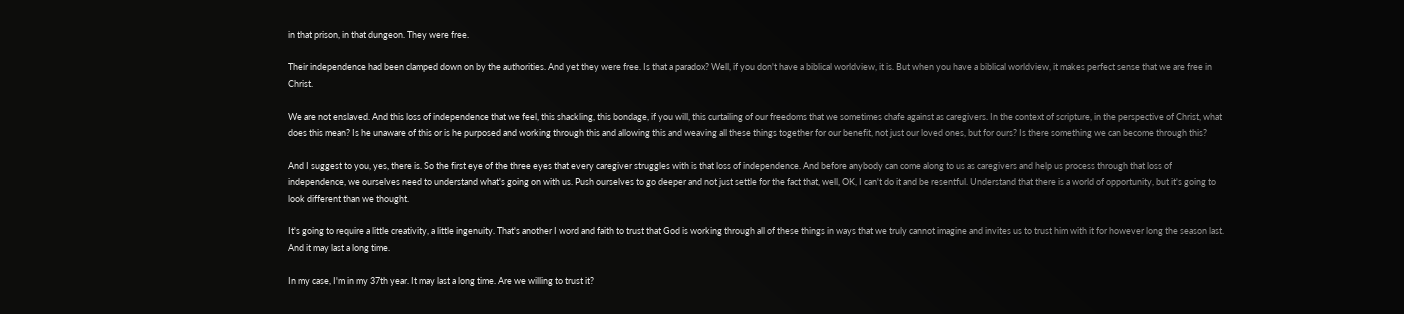in that prison, in that dungeon. They were free.

Their independence had been clamped down on by the authorities. And yet they were free. Is that a paradox? Well, if you don't have a biblical worldview, it is. But when you have a biblical worldview, it makes perfect sense that we are free in Christ.

We are not enslaved. And this loss of independence that we feel, this shackling, this bondage, if you will, this curtailing of our freedoms that we sometimes chafe against as caregivers. In the context of scripture, in the perspective of Christ, what does this mean? Is he unaware of this or is he purposed and working through this and allowing this and weaving all these things together for our benefit, not just our loved ones, but for ours? Is there something we can become through this?

And I suggest to you, yes, there is. So the first eye of the three eyes that every caregiver struggles with is that loss of independence. And before anybody can come along to us as caregivers and help us process through that loss of independence, we ourselves need to understand what's going on with us. Push ourselves to go deeper and not just settle for the fact that, well, OK, I can't do it and be resentful. Understand that there is a world of opportunity, but it's going to look different than we thought.

It's going to require a little creativity, a little ingenuity. That's another I word and faith to trust that God is working through all of these things in ways that we truly cannot imagine and invites us to trust him with it for however long the season last. And it may last a long time.

In my case, I'm in my 37th year. It may last a long time. Are we willing to trust it?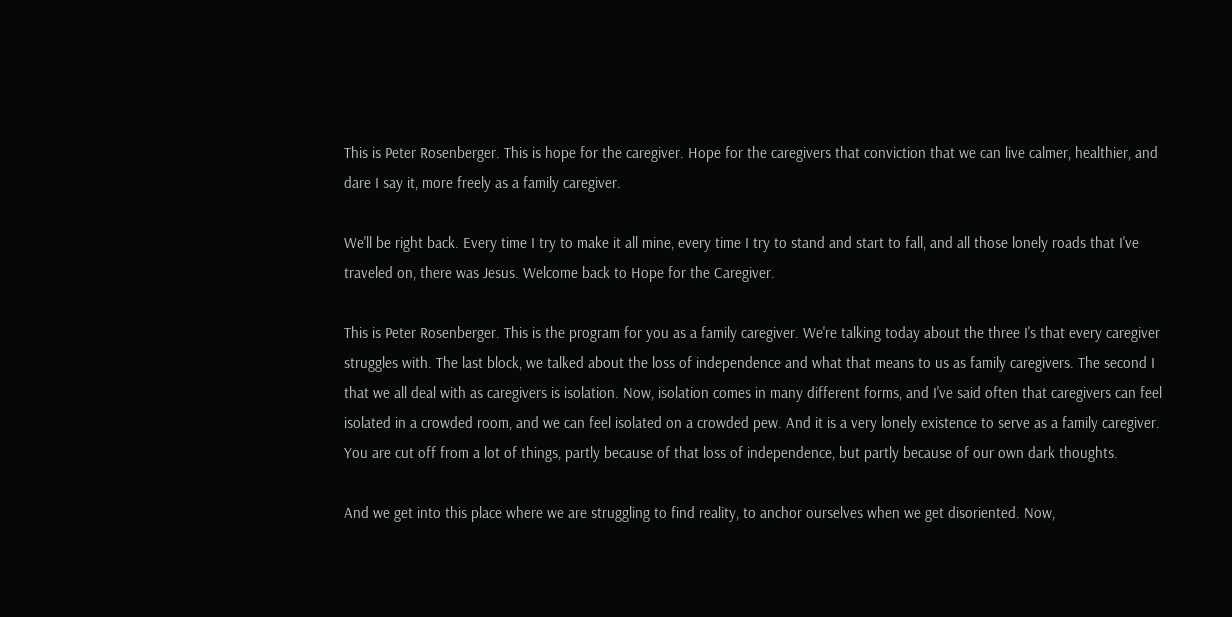This is Peter Rosenberger. This is hope for the caregiver. Hope for the caregivers that conviction that we can live calmer, healthier, and dare I say it, more freely as a family caregiver.

We'll be right back. Every time I try to make it all mine, every time I try to stand and start to fall, and all those lonely roads that I've traveled on, there was Jesus. Welcome back to Hope for the Caregiver.

This is Peter Rosenberger. This is the program for you as a family caregiver. We're talking today about the three I's that every caregiver struggles with. The last block, we talked about the loss of independence and what that means to us as family caregivers. The second I that we all deal with as caregivers is isolation. Now, isolation comes in many different forms, and I've said often that caregivers can feel isolated in a crowded room, and we can feel isolated on a crowded pew. And it is a very lonely existence to serve as a family caregiver. You are cut off from a lot of things, partly because of that loss of independence, but partly because of our own dark thoughts.

And we get into this place where we are struggling to find reality, to anchor ourselves when we get disoriented. Now,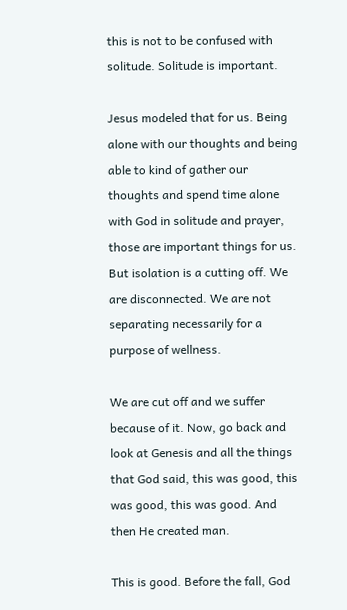this is not to be confused with solitude. Solitude is important.

Jesus modeled that for us. Being alone with our thoughts and being able to kind of gather our thoughts and spend time alone with God in solitude and prayer, those are important things for us. But isolation is a cutting off. We are disconnected. We are not separating necessarily for a purpose of wellness.

We are cut off and we suffer because of it. Now, go back and look at Genesis and all the things that God said, this was good, this was good, this was good. And then He created man.

This is good. Before the fall, God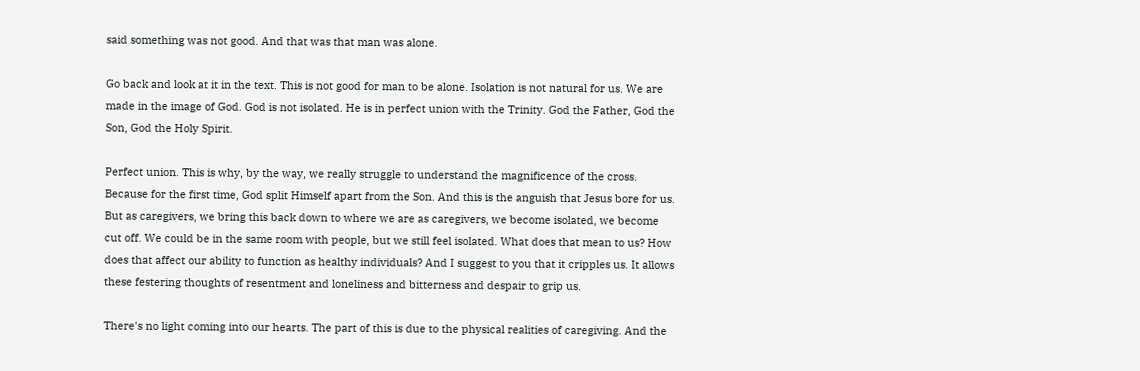said something was not good. And that was that man was alone.

Go back and look at it in the text. This is not good for man to be alone. Isolation is not natural for us. We are made in the image of God. God is not isolated. He is in perfect union with the Trinity. God the Father, God the Son, God the Holy Spirit.

Perfect union. This is why, by the way, we really struggle to understand the magnificence of the cross. Because for the first time, God split Himself apart from the Son. And this is the anguish that Jesus bore for us. But as caregivers, we bring this back down to where we are as caregivers, we become isolated, we become cut off. We could be in the same room with people, but we still feel isolated. What does that mean to us? How does that affect our ability to function as healthy individuals? And I suggest to you that it cripples us. It allows these festering thoughts of resentment and loneliness and bitterness and despair to grip us.

There's no light coming into our hearts. The part of this is due to the physical realities of caregiving. And the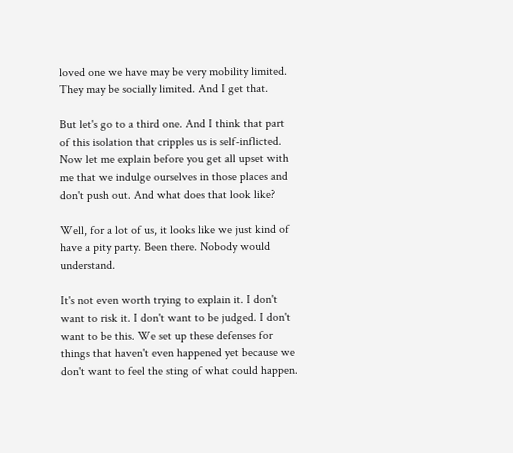loved one we have may be very mobility limited. They may be socially limited. And I get that.

But let's go to a third one. And I think that part of this isolation that cripples us is self-inflicted. Now let me explain before you get all upset with me that we indulge ourselves in those places and don't push out. And what does that look like?

Well, for a lot of us, it looks like we just kind of have a pity party. Been there. Nobody would understand.

It's not even worth trying to explain it. I don't want to risk it. I don't want to be judged. I don't want to be this. We set up these defenses for things that haven't even happened yet because we don't want to feel the sting of what could happen.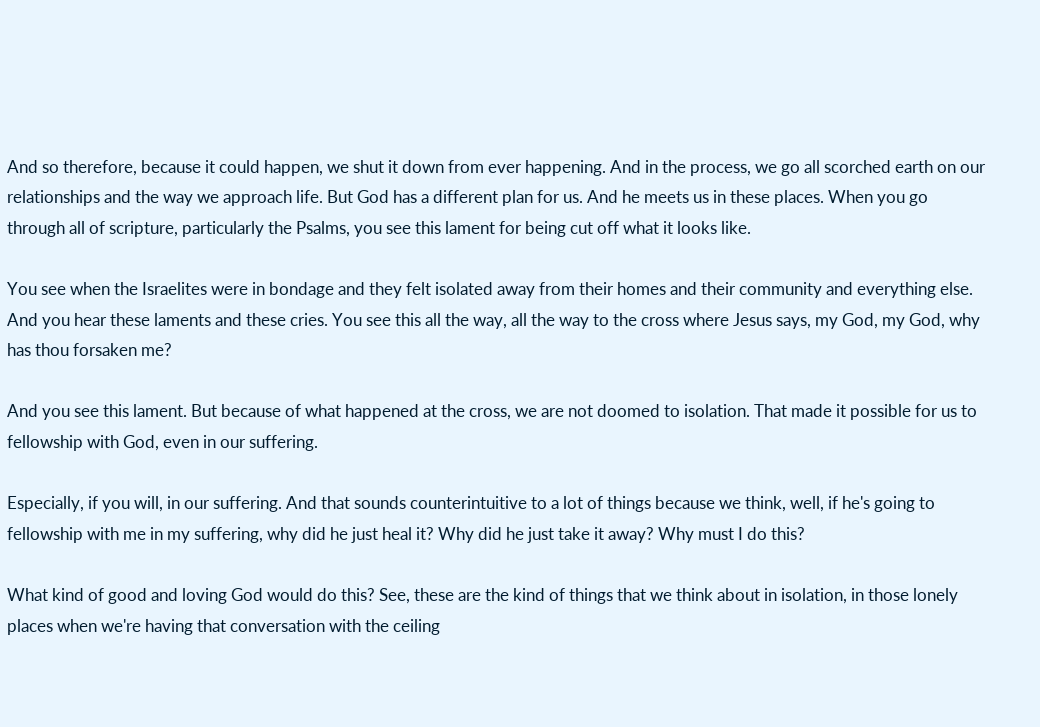And so therefore, because it could happen, we shut it down from ever happening. And in the process, we go all scorched earth on our relationships and the way we approach life. But God has a different plan for us. And he meets us in these places. When you go through all of scripture, particularly the Psalms, you see this lament for being cut off what it looks like.

You see when the Israelites were in bondage and they felt isolated away from their homes and their community and everything else. And you hear these laments and these cries. You see this all the way, all the way to the cross where Jesus says, my God, my God, why has thou forsaken me?

And you see this lament. But because of what happened at the cross, we are not doomed to isolation. That made it possible for us to fellowship with God, even in our suffering.

Especially, if you will, in our suffering. And that sounds counterintuitive to a lot of things because we think, well, if he's going to fellowship with me in my suffering, why did he just heal it? Why did he just take it away? Why must I do this?

What kind of good and loving God would do this? See, these are the kind of things that we think about in isolation, in those lonely places when we're having that conversation with the ceiling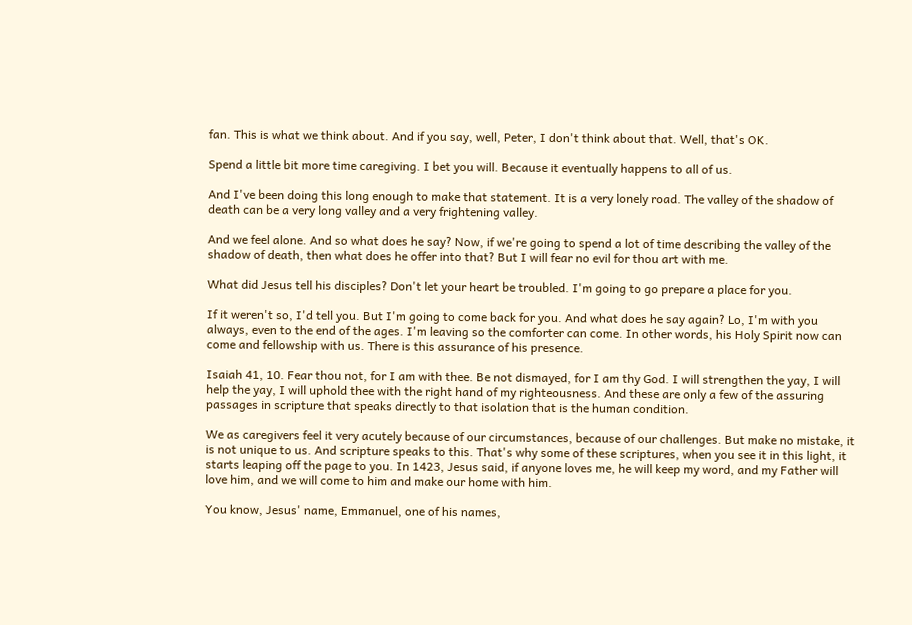fan. This is what we think about. And if you say, well, Peter, I don't think about that. Well, that's OK.

Spend a little bit more time caregiving. I bet you will. Because it eventually happens to all of us.

And I've been doing this long enough to make that statement. It is a very lonely road. The valley of the shadow of death can be a very long valley and a very frightening valley.

And we feel alone. And so what does he say? Now, if we're going to spend a lot of time describing the valley of the shadow of death, then what does he offer into that? But I will fear no evil for thou art with me.

What did Jesus tell his disciples? Don't let your heart be troubled. I'm going to go prepare a place for you.

If it weren't so, I'd tell you. But I'm going to come back for you. And what does he say again? Lo, I'm with you always, even to the end of the ages. I'm leaving so the comforter can come. In other words, his Holy Spirit now can come and fellowship with us. There is this assurance of his presence.

Isaiah 41, 10. Fear thou not, for I am with thee. Be not dismayed, for I am thy God. I will strengthen the yay, I will help the yay, I will uphold thee with the right hand of my righteousness. And these are only a few of the assuring passages in scripture that speaks directly to that isolation that is the human condition.

We as caregivers feel it very acutely because of our circumstances, because of our challenges. But make no mistake, it is not unique to us. And scripture speaks to this. That's why some of these scriptures, when you see it in this light, it starts leaping off the page to you. In 1423, Jesus said, if anyone loves me, he will keep my word, and my Father will love him, and we will come to him and make our home with him.

You know, Jesus' name, Emmanuel, one of his names,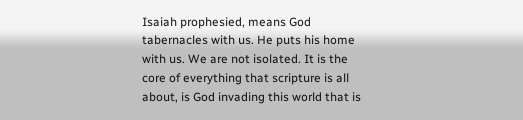Isaiah prophesied, means God tabernacles with us. He puts his home with us. We are not isolated. It is the core of everything that scripture is all about, is God invading this world that is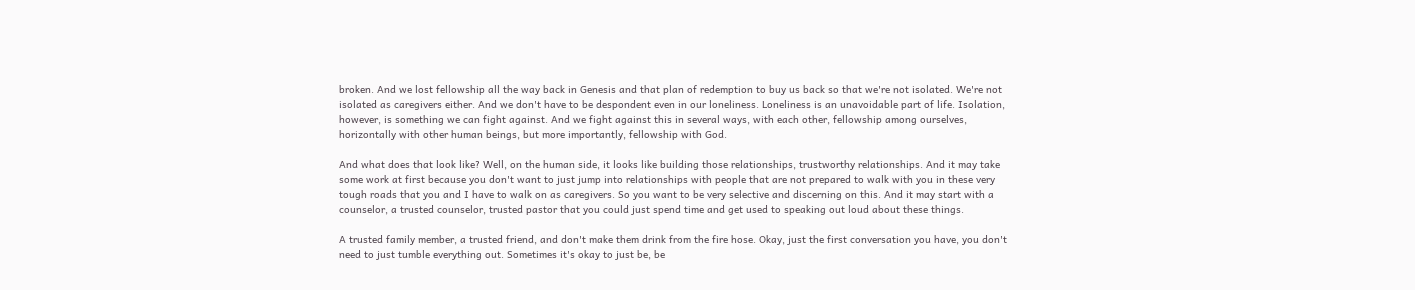broken. And we lost fellowship all the way back in Genesis and that plan of redemption to buy us back so that we're not isolated. We're not isolated as caregivers either. And we don't have to be despondent even in our loneliness. Loneliness is an unavoidable part of life. Isolation, however, is something we can fight against. And we fight against this in several ways, with each other, fellowship among ourselves, horizontally with other human beings, but more importantly, fellowship with God.

And what does that look like? Well, on the human side, it looks like building those relationships, trustworthy relationships. And it may take some work at first because you don't want to just jump into relationships with people that are not prepared to walk with you in these very tough roads that you and I have to walk on as caregivers. So you want to be very selective and discerning on this. And it may start with a counselor, a trusted counselor, trusted pastor that you could just spend time and get used to speaking out loud about these things.

A trusted family member, a trusted friend, and don't make them drink from the fire hose. Okay, just the first conversation you have, you don't need to just tumble everything out. Sometimes it's okay to just be, be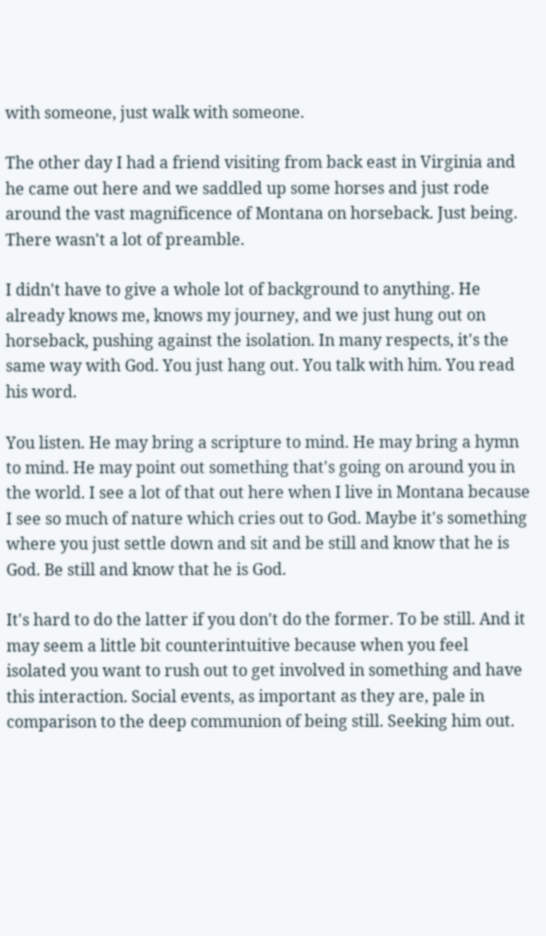with someone, just walk with someone.

The other day I had a friend visiting from back east in Virginia and he came out here and we saddled up some horses and just rode around the vast magnificence of Montana on horseback. Just being. There wasn't a lot of preamble.

I didn't have to give a whole lot of background to anything. He already knows me, knows my journey, and we just hung out on horseback, pushing against the isolation. In many respects, it's the same way with God. You just hang out. You talk with him. You read his word.

You listen. He may bring a scripture to mind. He may bring a hymn to mind. He may point out something that's going on around you in the world. I see a lot of that out here when I live in Montana because I see so much of nature which cries out to God. Maybe it's something where you just settle down and sit and be still and know that he is God. Be still and know that he is God.

It's hard to do the latter if you don't do the former. To be still. And it may seem a little bit counterintuitive because when you feel isolated you want to rush out to get involved in something and have this interaction. Social events, as important as they are, pale in comparison to the deep communion of being still. Seeking him out.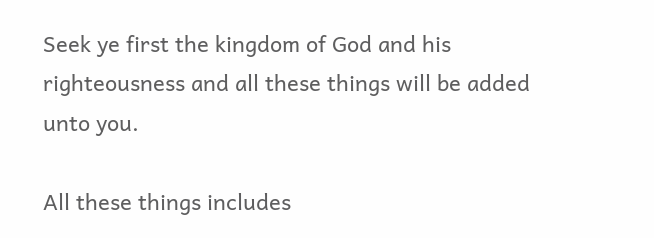Seek ye first the kingdom of God and his righteousness and all these things will be added unto you.

All these things includes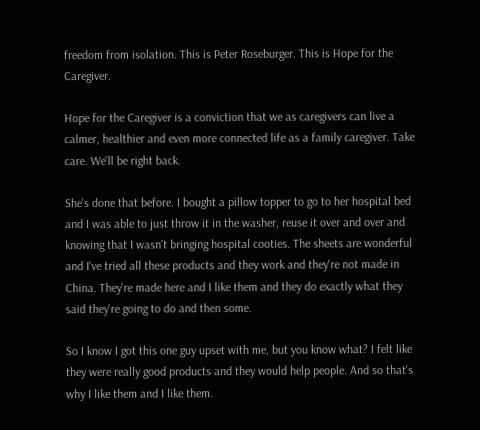freedom from isolation. This is Peter Roseburger. This is Hope for the Caregiver.

Hope for the Caregiver is a conviction that we as caregivers can live a calmer, healthier and even more connected life as a family caregiver. Take care. We'll be right back.

She's done that before. I bought a pillow topper to go to her hospital bed and I was able to just throw it in the washer, reuse it over and over and knowing that I wasn't bringing hospital cooties. The sheets are wonderful and I've tried all these products and they work and they're not made in China. They're made here and I like them and they do exactly what they said they're going to do and then some.

So I know I got this one guy upset with me, but you know what? I felt like they were really good products and they would help people. And so that's why I like them and I like them.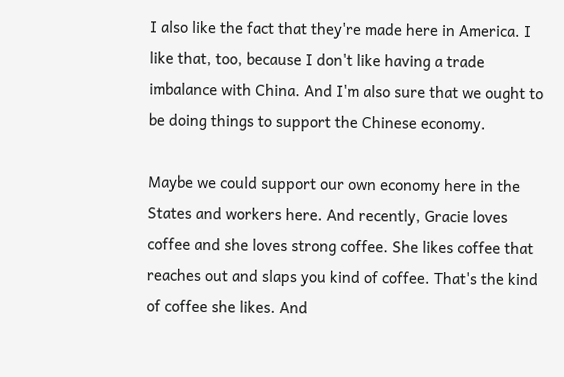I also like the fact that they're made here in America. I like that, too, because I don't like having a trade imbalance with China. And I'm also sure that we ought to be doing things to support the Chinese economy.

Maybe we could support our own economy here in the States and workers here. And recently, Gracie loves coffee and she loves strong coffee. She likes coffee that reaches out and slaps you kind of coffee. That's the kind of coffee she likes. And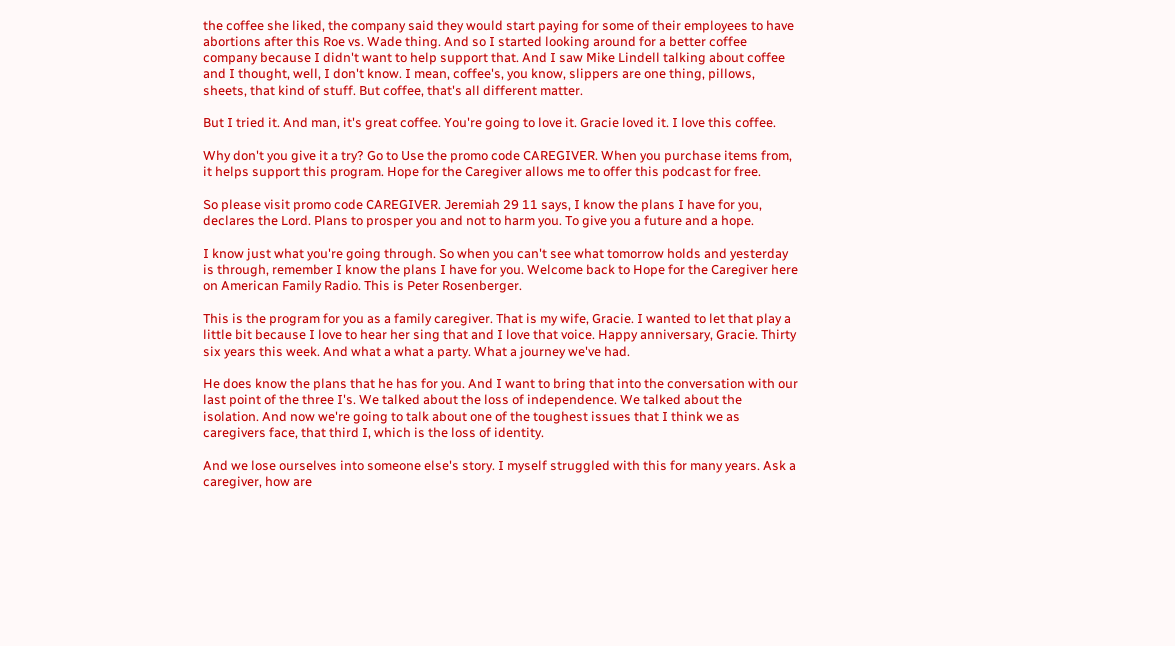the coffee she liked, the company said they would start paying for some of their employees to have abortions after this Roe vs. Wade thing. And so I started looking around for a better coffee company because I didn't want to help support that. And I saw Mike Lindell talking about coffee and I thought, well, I don't know. I mean, coffee's, you know, slippers are one thing, pillows, sheets, that kind of stuff. But coffee, that's all different matter.

But I tried it. And man, it's great coffee. You're going to love it. Gracie loved it. I love this coffee.

Why don't you give it a try? Go to Use the promo code CAREGIVER. When you purchase items from, it helps support this program. Hope for the Caregiver allows me to offer this podcast for free.

So please visit promo code CAREGIVER. Jeremiah 29 11 says, I know the plans I have for you, declares the Lord. Plans to prosper you and not to harm you. To give you a future and a hope.

I know just what you're going through. So when you can't see what tomorrow holds and yesterday is through, remember I know the plans I have for you. Welcome back to Hope for the Caregiver here on American Family Radio. This is Peter Rosenberger.

This is the program for you as a family caregiver. That is my wife, Gracie. I wanted to let that play a little bit because I love to hear her sing that and I love that voice. Happy anniversary, Gracie. Thirty six years this week. And what a what a party. What a journey we've had.

He does know the plans that he has for you. And I want to bring that into the conversation with our last point of the three I's. We talked about the loss of independence. We talked about the isolation. And now we're going to talk about one of the toughest issues that I think we as caregivers face, that third I, which is the loss of identity.

And we lose ourselves into someone else's story. I myself struggled with this for many years. Ask a caregiver, how are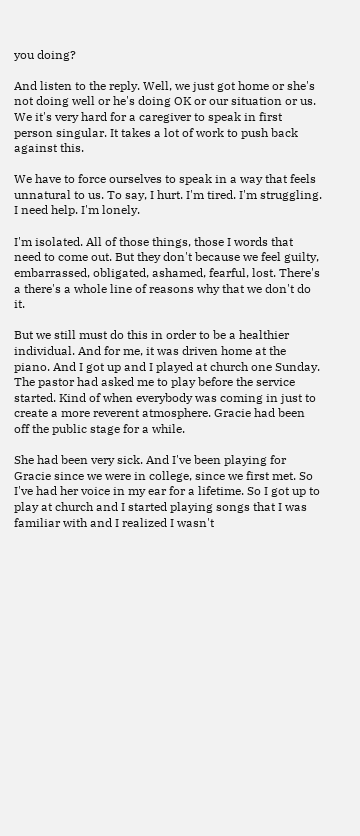you doing?

And listen to the reply. Well, we just got home or she's not doing well or he's doing OK or our situation or us. We it's very hard for a caregiver to speak in first person singular. It takes a lot of work to push back against this.

We have to force ourselves to speak in a way that feels unnatural to us. To say, I hurt. I'm tired. I'm struggling. I need help. I'm lonely.

I'm isolated. All of those things, those I words that need to come out. But they don't because we feel guilty, embarrassed, obligated, ashamed, fearful, lost. There's a there's a whole line of reasons why that we don't do it.

But we still must do this in order to be a healthier individual. And for me, it was driven home at the piano. And I got up and I played at church one Sunday. The pastor had asked me to play before the service started. Kind of when everybody was coming in just to create a more reverent atmosphere. Gracie had been off the public stage for a while.

She had been very sick. And I've been playing for Gracie since we were in college, since we first met. So I've had her voice in my ear for a lifetime. So I got up to play at church and I started playing songs that I was familiar with and I realized I wasn't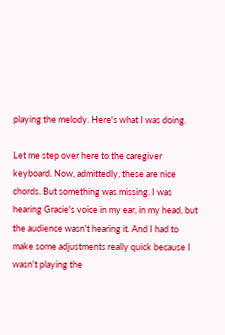playing the melody. Here's what I was doing.

Let me step over here to the caregiver keyboard. Now, admittedly, these are nice chords. But something was missing. I was hearing Gracie's voice in my ear, in my head, but the audience wasn't hearing it. And I had to make some adjustments really quick because I wasn't playing the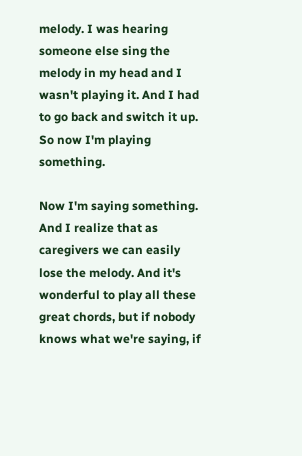melody. I was hearing someone else sing the melody in my head and I wasn't playing it. And I had to go back and switch it up. So now I'm playing something.

Now I'm saying something. And I realize that as caregivers we can easily lose the melody. And it's wonderful to play all these great chords, but if nobody knows what we're saying, if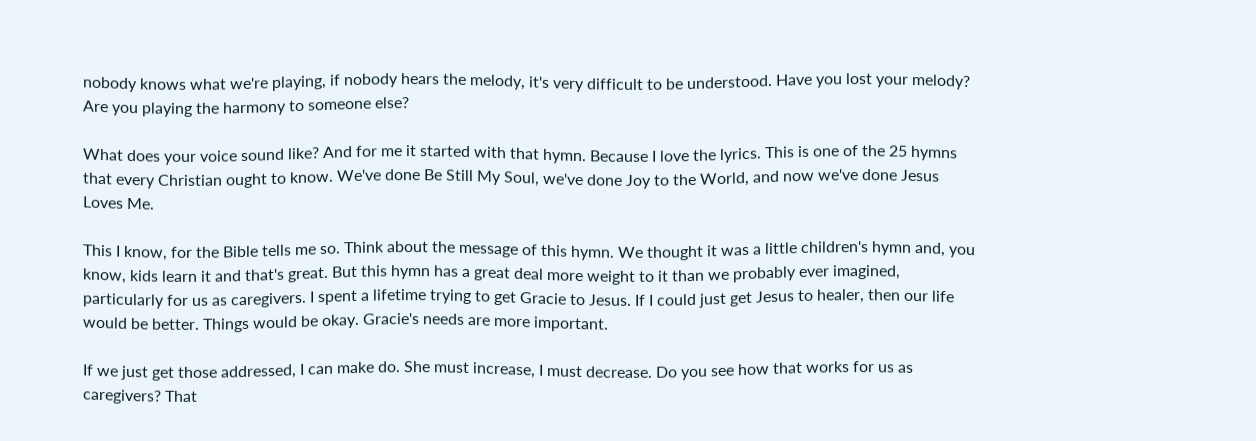nobody knows what we're playing, if nobody hears the melody, it's very difficult to be understood. Have you lost your melody? Are you playing the harmony to someone else?

What does your voice sound like? And for me it started with that hymn. Because I love the lyrics. This is one of the 25 hymns that every Christian ought to know. We've done Be Still My Soul, we've done Joy to the World, and now we've done Jesus Loves Me.

This I know, for the Bible tells me so. Think about the message of this hymn. We thought it was a little children's hymn and, you know, kids learn it and that's great. But this hymn has a great deal more weight to it than we probably ever imagined, particularly for us as caregivers. I spent a lifetime trying to get Gracie to Jesus. If I could just get Jesus to healer, then our life would be better. Things would be okay. Gracie's needs are more important.

If we just get those addressed, I can make do. She must increase, I must decrease. Do you see how that works for us as caregivers? That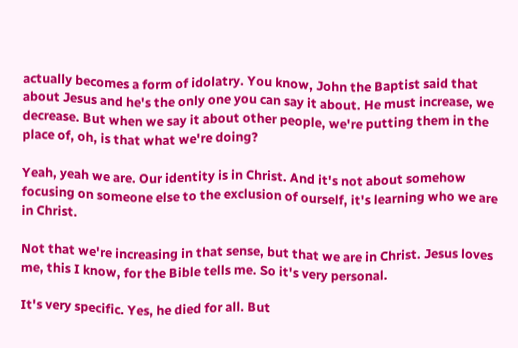actually becomes a form of idolatry. You know, John the Baptist said that about Jesus and he's the only one you can say it about. He must increase, we decrease. But when we say it about other people, we're putting them in the place of, oh, is that what we're doing?

Yeah, yeah we are. Our identity is in Christ. And it's not about somehow focusing on someone else to the exclusion of ourself, it's learning who we are in Christ.

Not that we're increasing in that sense, but that we are in Christ. Jesus loves me, this I know, for the Bible tells me. So it's very personal.

It's very specific. Yes, he died for all. But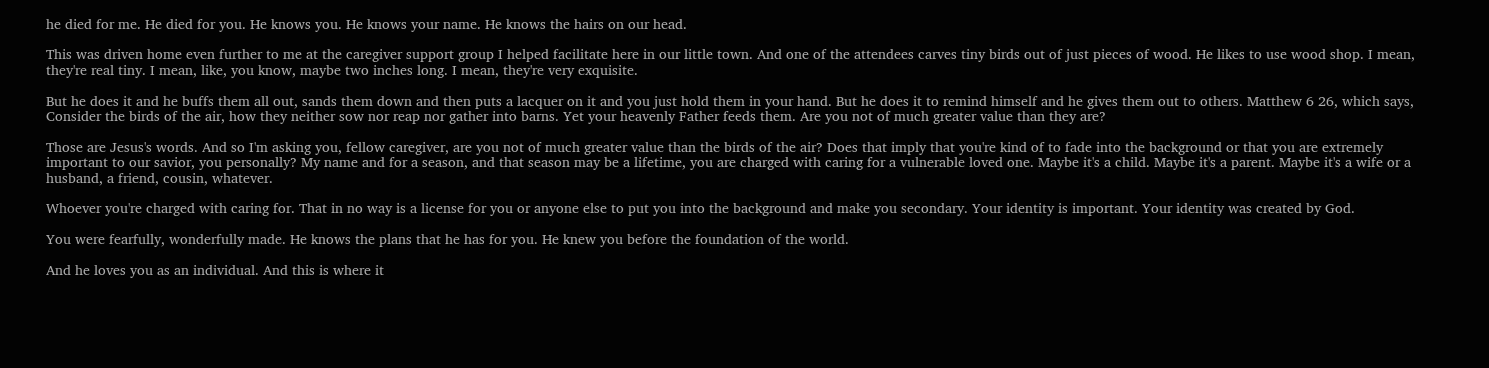he died for me. He died for you. He knows you. He knows your name. He knows the hairs on our head.

This was driven home even further to me at the caregiver support group I helped facilitate here in our little town. And one of the attendees carves tiny birds out of just pieces of wood. He likes to use wood shop. I mean, they're real tiny. I mean, like, you know, maybe two inches long. I mean, they're very exquisite.

But he does it and he buffs them all out, sands them down and then puts a lacquer on it and you just hold them in your hand. But he does it to remind himself and he gives them out to others. Matthew 6 26, which says, Consider the birds of the air, how they neither sow nor reap nor gather into barns. Yet your heavenly Father feeds them. Are you not of much greater value than they are?

Those are Jesus's words. And so I'm asking you, fellow caregiver, are you not of much greater value than the birds of the air? Does that imply that you're kind of to fade into the background or that you are extremely important to our savior, you personally? My name and for a season, and that season may be a lifetime, you are charged with caring for a vulnerable loved one. Maybe it's a child. Maybe it's a parent. Maybe it's a wife or a husband, a friend, cousin, whatever.

Whoever you're charged with caring for. That in no way is a license for you or anyone else to put you into the background and make you secondary. Your identity is important. Your identity was created by God.

You were fearfully, wonderfully made. He knows the plans that he has for you. He knew you before the foundation of the world.

And he loves you as an individual. And this is where it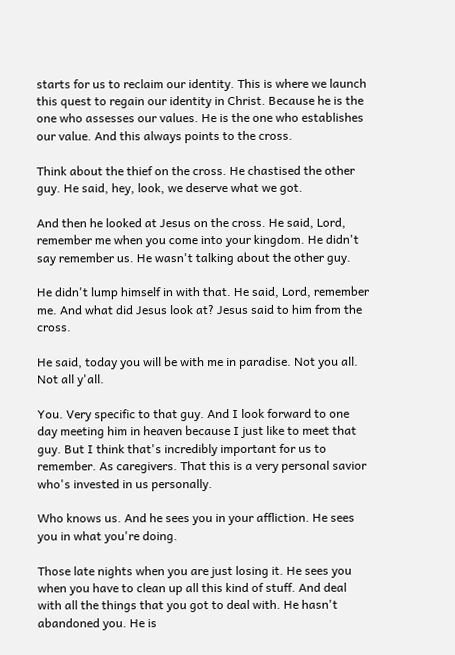starts for us to reclaim our identity. This is where we launch this quest to regain our identity in Christ. Because he is the one who assesses our values. He is the one who establishes our value. And this always points to the cross.

Think about the thief on the cross. He chastised the other guy. He said, hey, look, we deserve what we got.

And then he looked at Jesus on the cross. He said, Lord, remember me when you come into your kingdom. He didn't say remember us. He wasn't talking about the other guy.

He didn't lump himself in with that. He said, Lord, remember me. And what did Jesus look at? Jesus said to him from the cross.

He said, today you will be with me in paradise. Not you all. Not all y'all.

You. Very specific to that guy. And I look forward to one day meeting him in heaven because I just like to meet that guy. But I think that's incredibly important for us to remember. As caregivers. That this is a very personal savior who's invested in us personally.

Who knows us. And he sees you in your affliction. He sees you in what you're doing.

Those late nights when you are just losing it. He sees you when you have to clean up all this kind of stuff. And deal with all the things that you got to deal with. He hasn't abandoned you. He is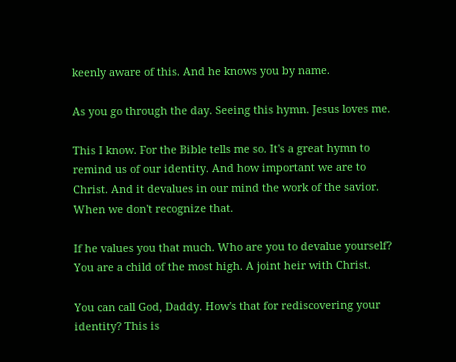keenly aware of this. And he knows you by name.

As you go through the day. Seeing this hymn. Jesus loves me.

This I know. For the Bible tells me so. It's a great hymn to remind us of our identity. And how important we are to Christ. And it devalues in our mind the work of the savior. When we don't recognize that.

If he values you that much. Who are you to devalue yourself? You are a child of the most high. A joint heir with Christ.

You can call God, Daddy. How's that for rediscovering your identity? This is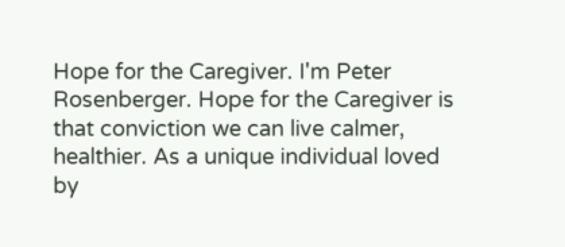Hope for the Caregiver. I'm Peter Rosenberger. Hope for the Caregiver is that conviction we can live calmer, healthier. As a unique individual loved by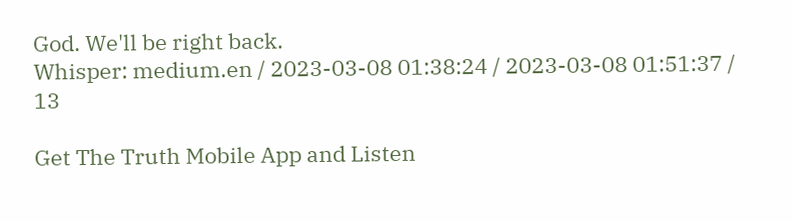God. We'll be right back.
Whisper: medium.en / 2023-03-08 01:38:24 / 2023-03-08 01:51:37 / 13

Get The Truth Mobile App and Listen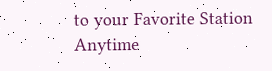to your Favorite Station Anytime